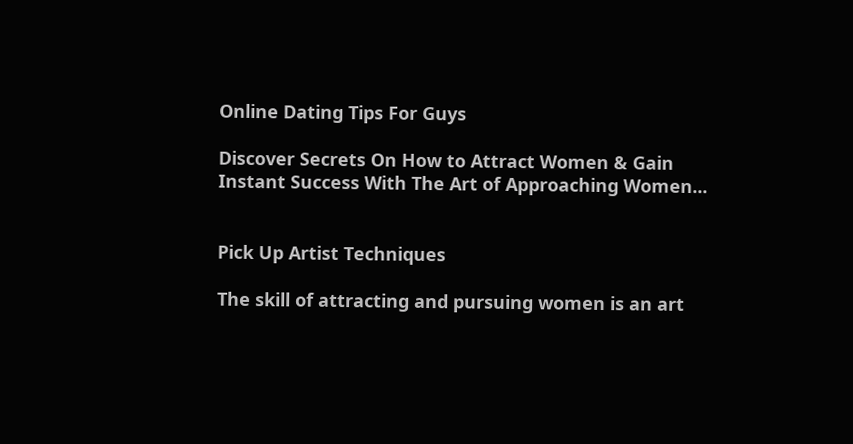Online Dating Tips For Guys

Discover Secrets On How to Attract Women & Gain
Instant Success With The Art of Approaching Women...


Pick Up Artist Techniques

The skill of attracting and pursuing women is an art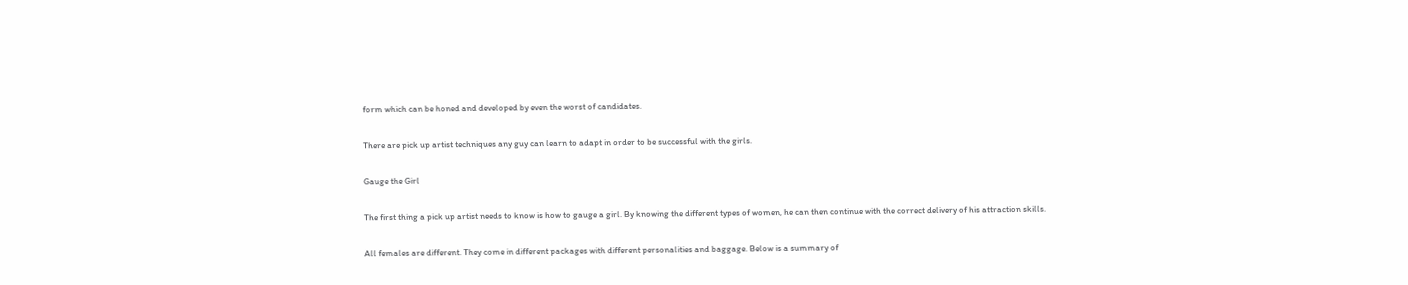form which can be honed and developed by even the worst of candidates.

There are pick up artist techniques any guy can learn to adapt in order to be successful with the girls.

Gauge the Girl

The first thing a pick up artist needs to know is how to gauge a girl. By knowing the different types of women, he can then continue with the correct delivery of his attraction skills.

All females are different. They come in different packages with different personalities and baggage. Below is a summary of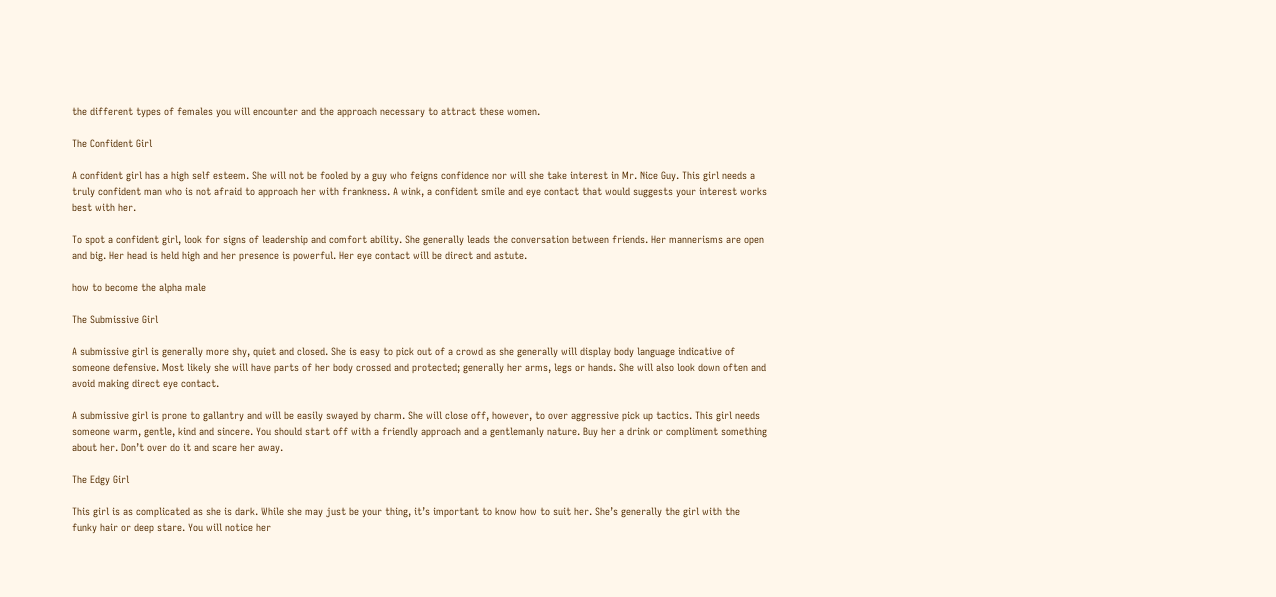the different types of females you will encounter and the approach necessary to attract these women.

The Confident Girl

A confident girl has a high self esteem. She will not be fooled by a guy who feigns confidence nor will she take interest in Mr. Nice Guy. This girl needs a truly confident man who is not afraid to approach her with frankness. A wink, a confident smile and eye contact that would suggests your interest works best with her.

To spot a confident girl, look for signs of leadership and comfort ability. She generally leads the conversation between friends. Her mannerisms are open and big. Her head is held high and her presence is powerful. Her eye contact will be direct and astute.

how to become the alpha male

The Submissive Girl

A submissive girl is generally more shy, quiet and closed. She is easy to pick out of a crowd as she generally will display body language indicative of someone defensive. Most likely she will have parts of her body crossed and protected; generally her arms, legs or hands. She will also look down often and avoid making direct eye contact.

A submissive girl is prone to gallantry and will be easily swayed by charm. She will close off, however, to over aggressive pick up tactics. This girl needs someone warm, gentle, kind and sincere. You should start off with a friendly approach and a gentlemanly nature. Buy her a drink or compliment something about her. Don’t over do it and scare her away.

The Edgy Girl

This girl is as complicated as she is dark. While she may just be your thing, it’s important to know how to suit her. She’s generally the girl with the funky hair or deep stare. You will notice her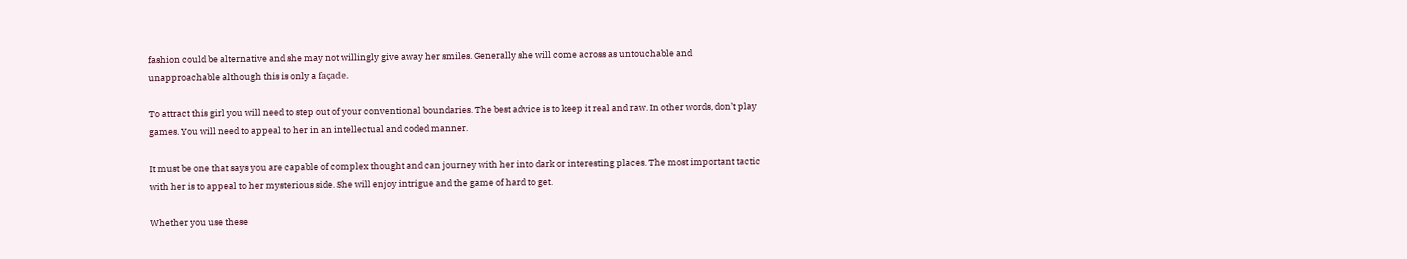fashion could be alternative and she may not willingly give away her smiles. Generally she will come across as untouchable and unapproachable although this is only a façade.

To attract this girl you will need to step out of your conventional boundaries. The best advice is to keep it real and raw. In other words, don’t play games. You will need to appeal to her in an intellectual and coded manner.

It must be one that says you are capable of complex thought and can journey with her into dark or interesting places. The most important tactic with her is to appeal to her mysterious side. She will enjoy intrigue and the game of hard to get.

Whether you use these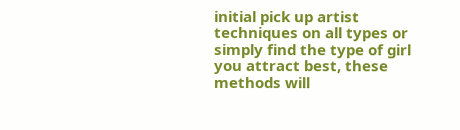initial pick up artist techniques on all types or simply find the type of girl you attract best, these methods will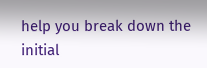help you break down the initial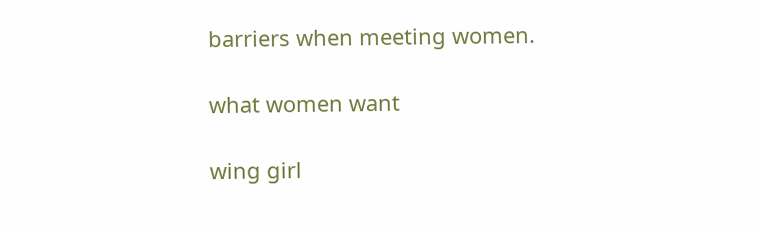barriers when meeting women.

what women want

wing girl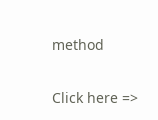method

Click here =>